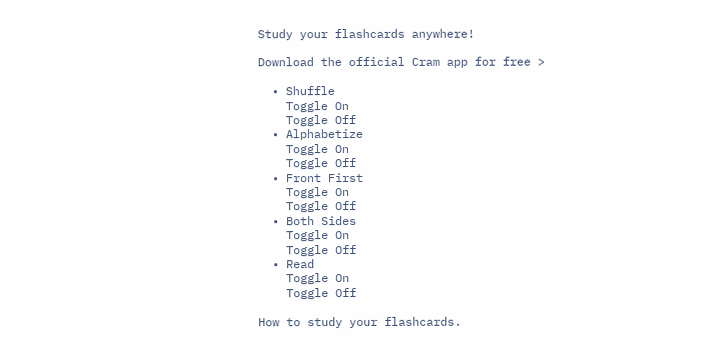Study your flashcards anywhere!

Download the official Cram app for free >

  • Shuffle
    Toggle On
    Toggle Off
  • Alphabetize
    Toggle On
    Toggle Off
  • Front First
    Toggle On
    Toggle Off
  • Both Sides
    Toggle On
    Toggle Off
  • Read
    Toggle On
    Toggle Off

How to study your flashcards.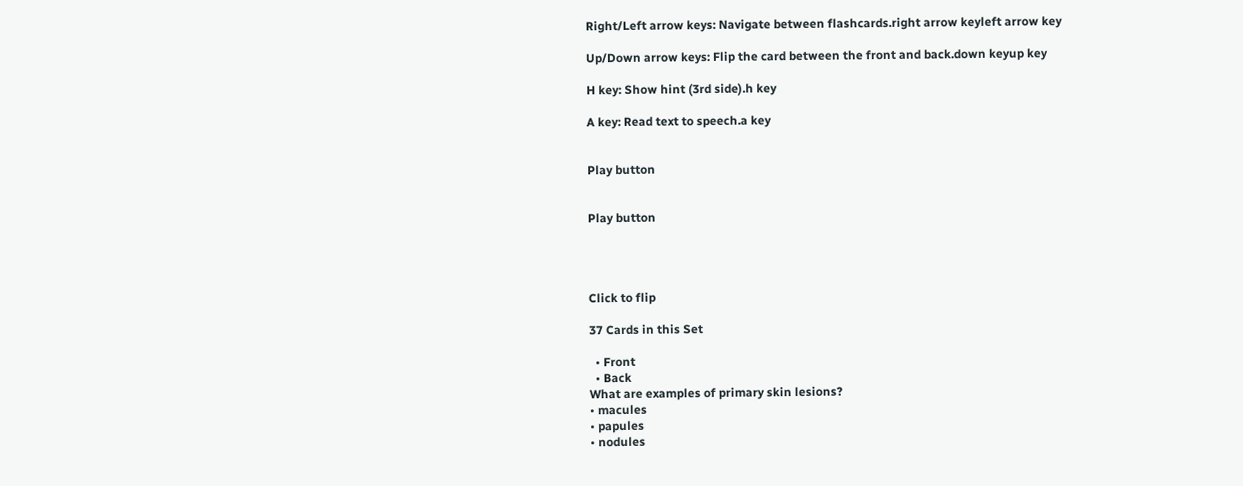Right/Left arrow keys: Navigate between flashcards.right arrow keyleft arrow key

Up/Down arrow keys: Flip the card between the front and back.down keyup key

H key: Show hint (3rd side).h key

A key: Read text to speech.a key


Play button


Play button




Click to flip

37 Cards in this Set

  • Front
  • Back
What are examples of primary skin lesions?
• macules
• papules
• nodules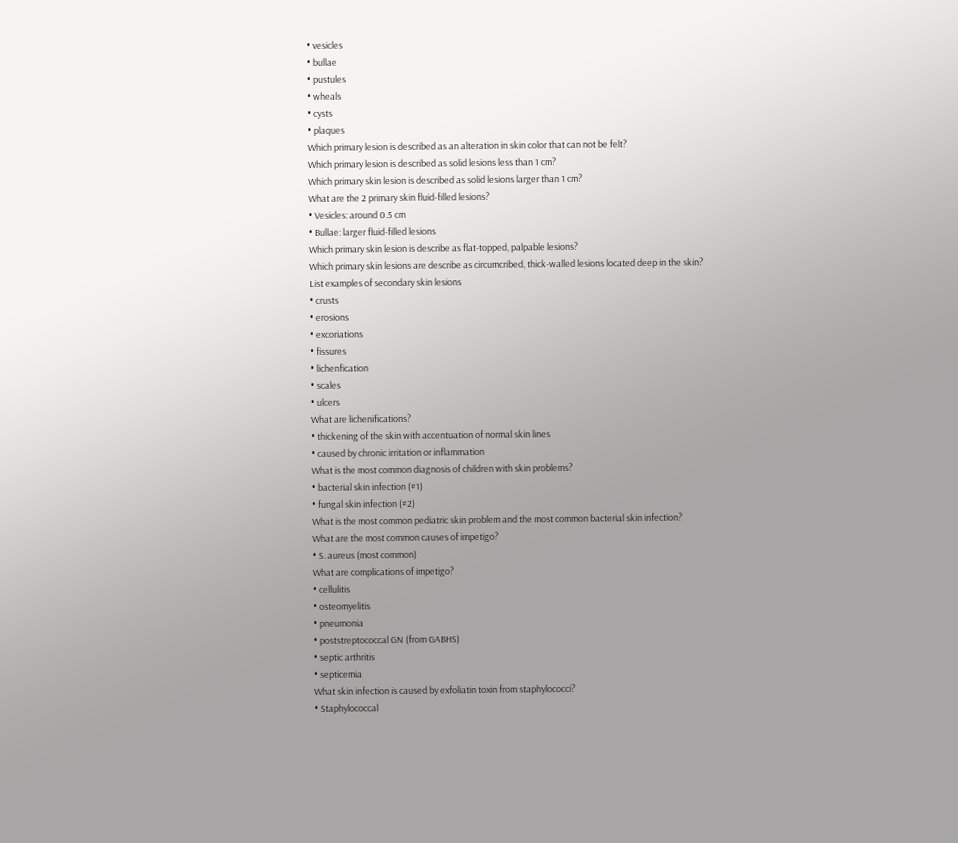• vesicles
• bullae
• pustules
• wheals
• cysts
• plaques
Which primary lesion is described as an alteration in skin color that can not be felt?
Which primary lesion is described as solid lesions less than 1 cm?
Which primary skin lesion is described as solid lesions larger than 1 cm?
What are the 2 primary skin fluid-filled lesions?
• Vesicles: around 0.5 cm
• Bullae: larger fluid-filled lesions
Which primary skin lesion is describe as flat-topped, palpable lesions?
Which primary skin lesions are describe as circumcribed, thick-walled lesions located deep in the skin?
List examples of secondary skin lesions
• crusts
• erosions
• excoriations
• fissures
• lichenfication
• scales
• ulcers
What are lichenifications?
• thickening of the skin with accentuation of normal skin lines
• caused by chronic irritation or inflammation
What is the most common diagnosis of children with skin problems?
• bacterial skin infection (#1)
• fungal skin infection (#2)
What is the most common pediatric skin problem and the most common bacterial skin infection?
What are the most common causes of impetigo?
• S. aureus (most common)
What are complications of impetigo?
• cellulitis
• osteomyelitis
• pneumonia
• poststreptococcal GN (from GABHS)
• septic arthritis
• septicemia
What skin infection is caused by exfoliatin toxin from staphylococci?
• Staphylococcal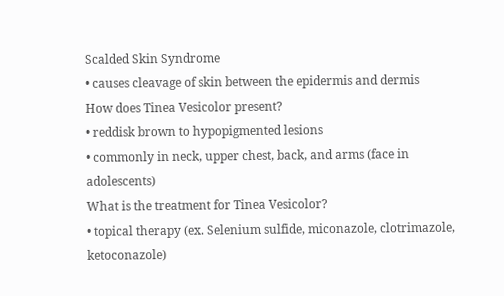Scalded Skin Syndrome
• causes cleavage of skin between the epidermis and dermis
How does Tinea Vesicolor present?
• reddisk brown to hypopigmented lesions
• commonly in neck, upper chest, back, and arms (face in adolescents)
What is the treatment for Tinea Vesicolor?
• topical therapy (ex. Selenium sulfide, miconazole, clotrimazole, ketoconazole)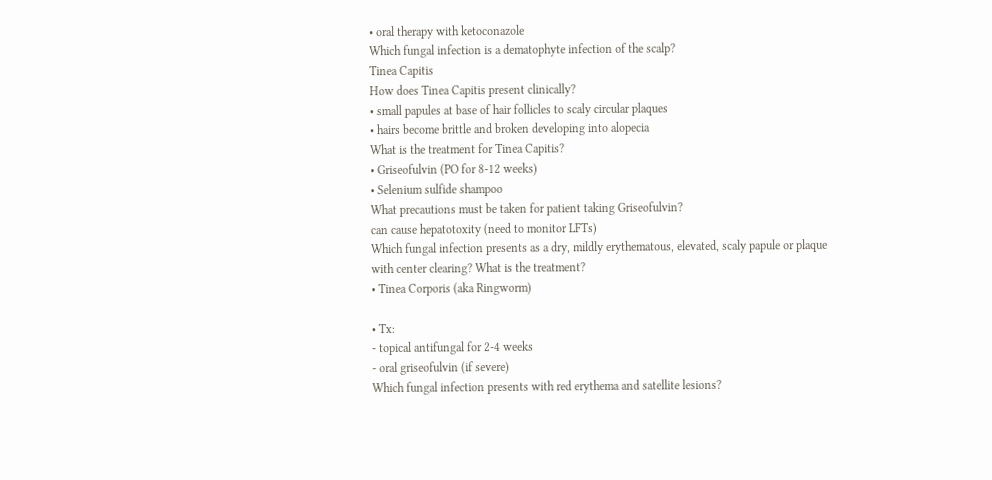• oral therapy with ketoconazole
Which fungal infection is a dematophyte infection of the scalp?
Tinea Capitis
How does Tinea Capitis present clinically?
• small papules at base of hair follicles to scaly circular plaques
• hairs become brittle and broken developing into alopecia
What is the treatment for Tinea Capitis?
• Griseofulvin (PO for 8-12 weeks)
• Selenium sulfide shampoo
What precautions must be taken for patient taking Griseofulvin?
can cause hepatotoxity (need to monitor LFTs)
Which fungal infection presents as a dry, mildly erythematous, elevated, scaly papule or plaque with center clearing? What is the treatment?
• Tinea Corporis (aka Ringworm)

• Tx:
- topical antifungal for 2-4 weeks
- oral griseofulvin (if severe)
Which fungal infection presents with red erythema and satellite lesions?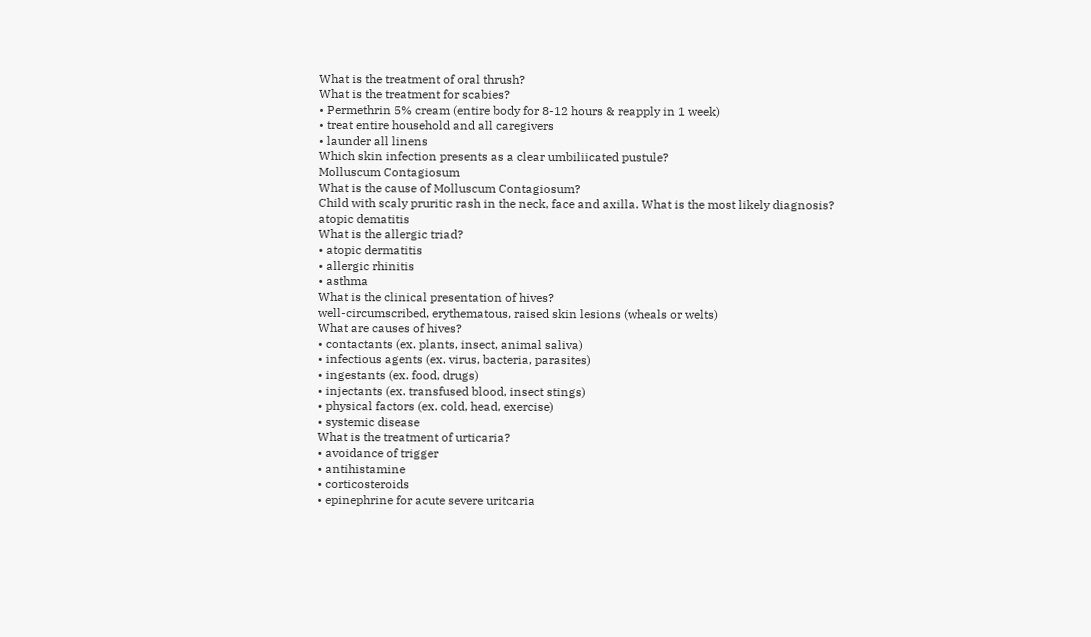What is the treatment of oral thrush?
What is the treatment for scabies?
• Permethrin 5% cream (entire body for 8-12 hours & reapply in 1 week)
• treat entire household and all caregivers
• launder all linens
Which skin infection presents as a clear umbiliicated pustule?
Molluscum Contagiosum
What is the cause of Molluscum Contagiosum?
Child with scaly pruritic rash in the neck, face and axilla. What is the most likely diagnosis?
atopic dematitis
What is the allergic triad?
• atopic dermatitis
• allergic rhinitis
• asthma
What is the clinical presentation of hives?
well-circumscribed, erythematous, raised skin lesions (wheals or welts)
What are causes of hives?
• contactants (ex. plants, insect, animal saliva)
• infectious agents (ex. virus, bacteria, parasites)
• ingestants (ex. food, drugs)
• injectants (ex. transfused blood, insect stings)
• physical factors (ex. cold, head, exercise)
• systemic disease
What is the treatment of urticaria?
• avoidance of trigger
• antihistamine
• corticosteroids
• epinephrine for acute severe uritcaria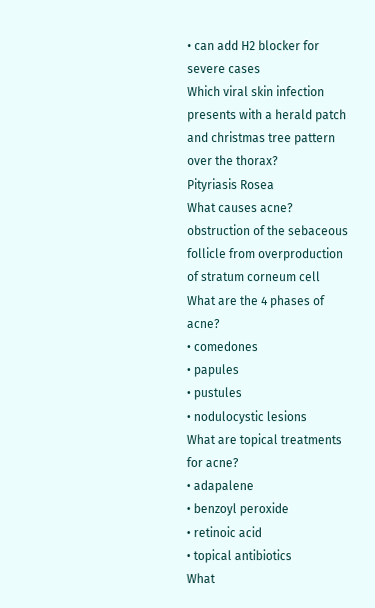• can add H2 blocker for severe cases
Which viral skin infection presents with a herald patch and christmas tree pattern over the thorax?
Pityriasis Rosea
What causes acne?
obstruction of the sebaceous follicle from overproduction of stratum corneum cell
What are the 4 phases of acne?
• comedones
• papules
• pustules
• nodulocystic lesions
What are topical treatments for acne?
• adapalene
• benzoyl peroxide
• retinoic acid
• topical antibiotics
What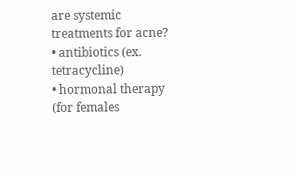are systemic treatments for acne?
• antibiotics (ex. tetracycline)
• hormonal therapy (for females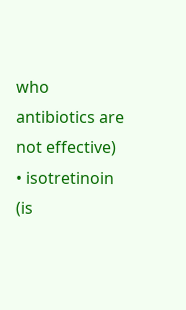who antibiotics are not effective)
• isotretinoin (is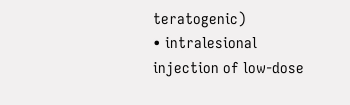teratogenic)
• intralesional injection of low-dose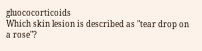gluococorticoids
Which skin lesion is described as "tear drop on a rose"?